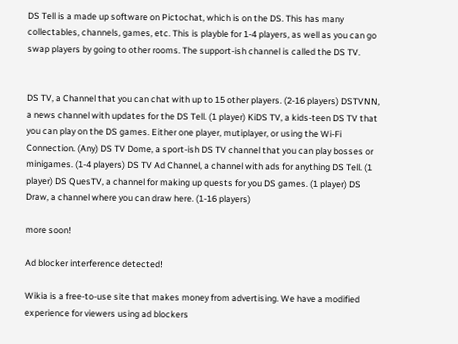DS Tell is a made up software on Pictochat, which is on the DS. This has many collectables, channels, games, etc. This is playble for 1-4 players, as well as you can go swap players by going to other rooms. The support-ish channel is called the DS TV.


DS TV, a Channel that you can chat with up to 15 other players. (2-16 players) DSTVNN, a news channel with updates for the DS Tell. (1 player) KiDS TV, a kids-teen DS TV that you can play on the DS games. Either one player, mutiplayer, or using the Wi-Fi Connection. (Any) DS TV Dome, a sport-ish DS TV channel that you can play bosses or minigames. (1-4 players) DS TV Ad Channel, a channel with ads for anything DS Tell. (1 player) DS QuesTV, a channel for making up quests for you DS games. (1 player) DS Draw, a channel where you can draw here. (1-16 players)

more soon!

Ad blocker interference detected!

Wikia is a free-to-use site that makes money from advertising. We have a modified experience for viewers using ad blockers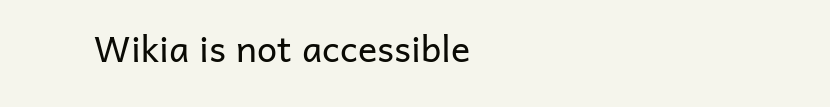Wikia is not accessible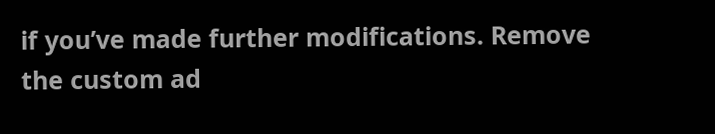if you’ve made further modifications. Remove the custom ad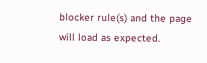blocker rule(s) and the page will load as expected.